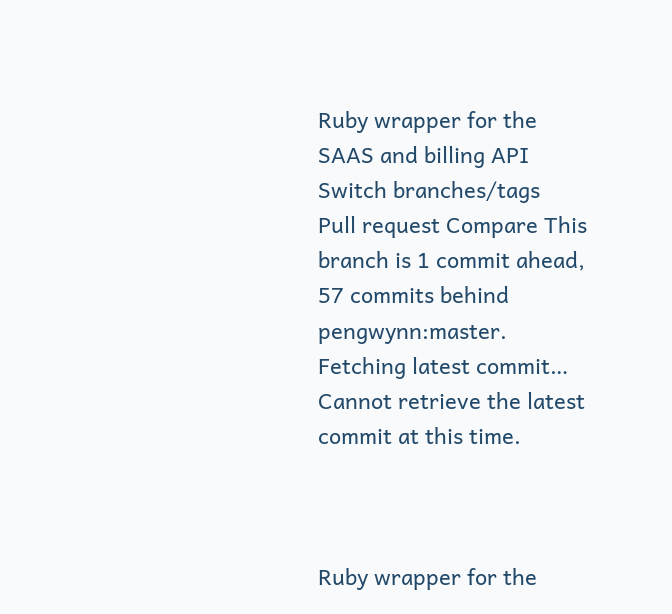Ruby wrapper for the SAAS and billing API
Switch branches/tags
Pull request Compare This branch is 1 commit ahead, 57 commits behind pengwynn:master.
Fetching latest commit…
Cannot retrieve the latest commit at this time.



Ruby wrapper for the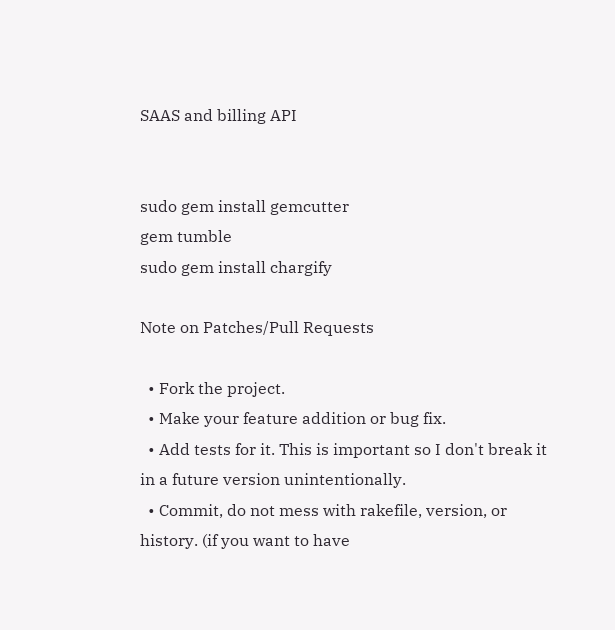SAAS and billing API


sudo gem install gemcutter
gem tumble
sudo gem install chargify

Note on Patches/Pull Requests

  • Fork the project.
  • Make your feature addition or bug fix.
  • Add tests for it. This is important so I don't break it in a future version unintentionally.
  • Commit, do not mess with rakefile, version, or history. (if you want to have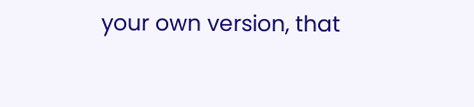your own version, that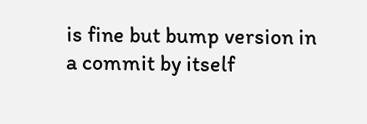is fine but bump version in a commit by itself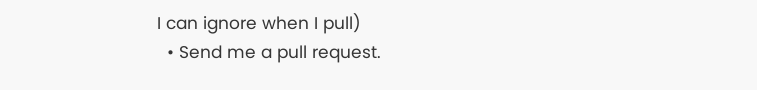I can ignore when I pull)
  • Send me a pull request.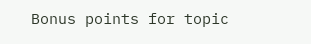Bonus points for topic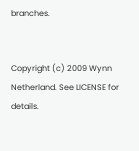branches.


Copyright (c) 2009 Wynn Netherland. See LICENSE for details.